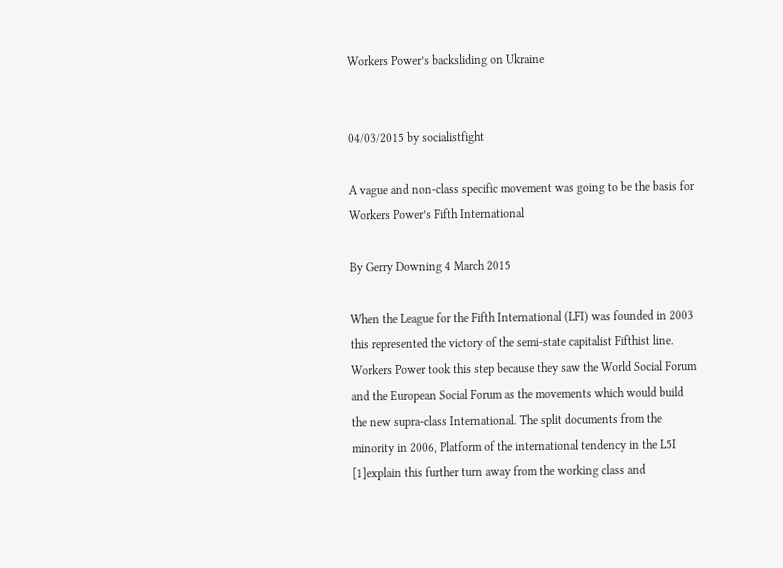Workers Power’s backsliding on Ukraine


04/03/2015 by socialistfight

A vague and non-class specific movement was going to be the basis for Workers Power’s Fifth International

By Gerry Downing 4 March 2015

When the League for the Fifth International (LFI) was founded in 2003 this represented the victory of the semi-state capitalist Fifthist line. Workers Power took this step because they saw the World Social Forum and the European Social Forum as the movements which would build the new supra-class International. The split documents from the minority in 2006, Platform of the international tendency in the L5I [1]explain this further turn away from the working class and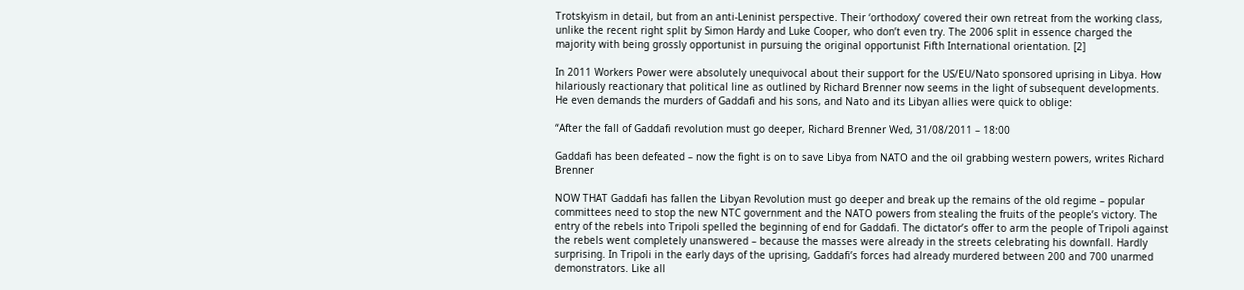Trotskyism in detail, but from an anti-Leninist perspective. Their ‘orthodoxy’ covered their own retreat from the working class, unlike the recent right split by Simon Hardy and Luke Cooper, who don’t even try. The 2006 split in essence charged the majority with being grossly opportunist in pursuing the original opportunist Fifth International orientation. [2]

In 2011 Workers Power were absolutely unequivocal about their support for the US/EU/Nato sponsored uprising in Libya. How hilariously reactionary that political line as outlined by Richard Brenner now seems in the light of subsequent developments. He even demands the murders of Gaddafi and his sons, and Nato and its Libyan allies were quick to oblige:

“After the fall of Gaddafi revolution must go deeper, Richard Brenner Wed, 31/08/2011 – 18:00

Gaddafi has been defeated – now the fight is on to save Libya from NATO and the oil grabbing western powers, writes Richard Brenner

NOW THAT Gaddafi has fallen the Libyan Revolution must go deeper and break up the remains of the old regime – popular committees need to stop the new NTC government and the NATO powers from stealing the fruits of the people’s victory. The entry of the rebels into Tripoli spelled the beginning of end for Gaddafi. The dictator’s offer to arm the people of Tripoli against the rebels went completely unanswered – because the masses were already in the streets celebrating his downfall. Hardly surprising. In Tripoli in the early days of the uprising, Gaddafi’s forces had already murdered between 200 and 700 unarmed demonstrators. Like all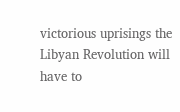victorious uprisings the Libyan Revolution will have to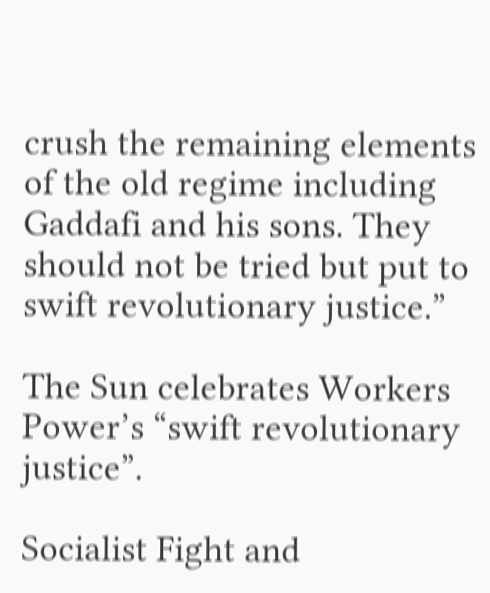crush the remaining elements of the old regime including Gaddafi and his sons. They should not be tried but put to swift revolutionary justice.”

The Sun celebrates Workers Power’s “swift revolutionary justice”.

Socialist Fight and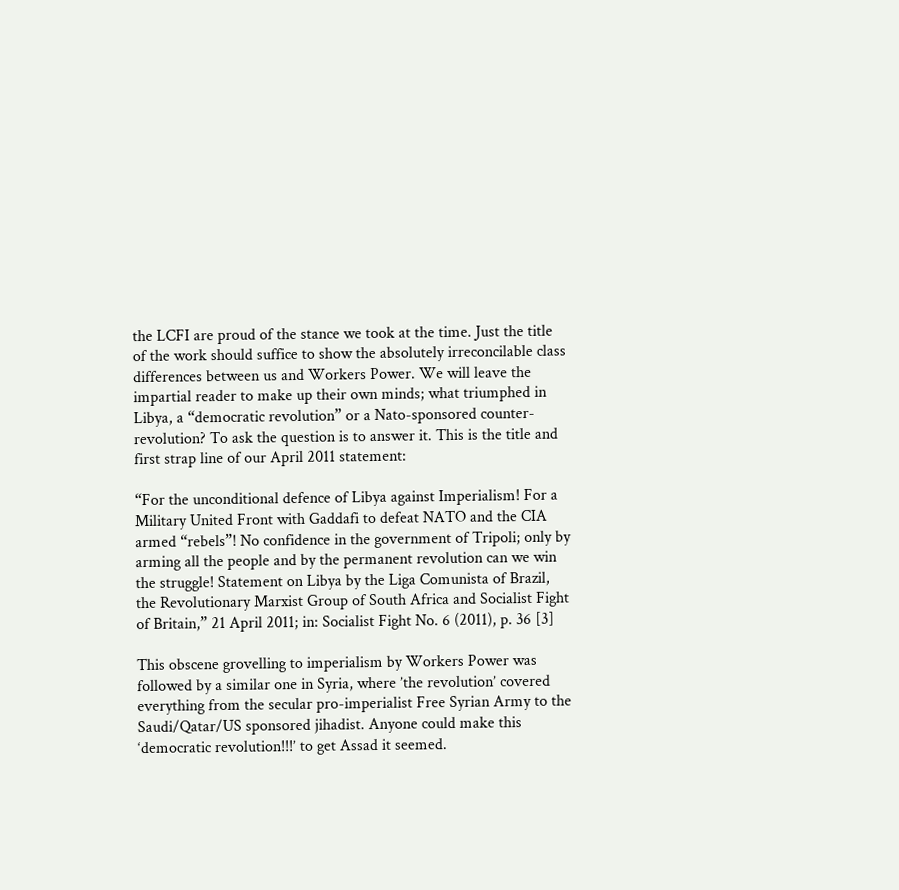the LCFI are proud of the stance we took at the time. Just the title of the work should suffice to show the absolutely irreconcilable class differences between us and Workers Power. We will leave the impartial reader to make up their own minds; what triumphed in Libya, a “democratic revolution” or a Nato-sponsored counter-revolution? To ask the question is to answer it. This is the title and first strap line of our April 2011 statement:

“For the unconditional defence of Libya against Imperialism! For a Military United Front with Gaddafi to defeat NATO and the CIA armed “rebels”! No confidence in the government of Tripoli; only by arming all the people and by the permanent revolution can we win the struggle! Statement on Libya by the Liga Comunista of Brazil, the Revolutionary Marxist Group of South Africa and Socialist Fight of Britain,” 21 April 2011; in: Socialist Fight No. 6 (2011), p. 36 [3]

This obscene grovelling to imperialism by Workers Power was followed by a similar one in Syria, where ’the revolution’ covered everything from the secular pro-imperialist Free Syrian Army to the Saudi/Qatar/US sponsored jihadist. Anyone could make this ‘democratic revolution!!!’ to get Assad it seemed.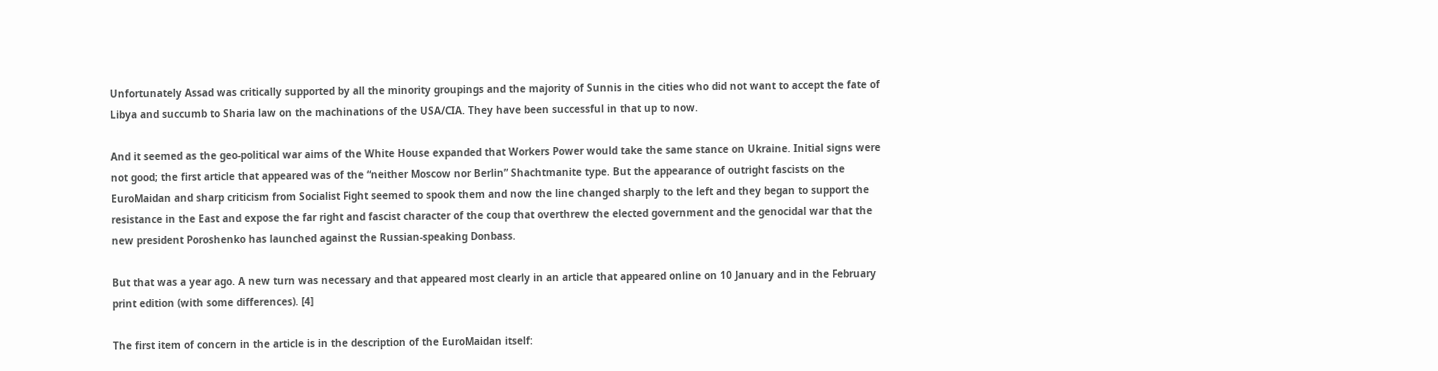Unfortunately Assad was critically supported by all the minority groupings and the majority of Sunnis in the cities who did not want to accept the fate of Libya and succumb to Sharia law on the machinations of the USA/CIA. They have been successful in that up to now.

And it seemed as the geo-political war aims of the White House expanded that Workers Power would take the same stance on Ukraine. Initial signs were not good; the first article that appeared was of the “neither Moscow nor Berlin” Shachtmanite type. But the appearance of outright fascists on the EuroMaidan and sharp criticism from Socialist Fight seemed to spook them and now the line changed sharply to the left and they began to support the resistance in the East and expose the far right and fascist character of the coup that overthrew the elected government and the genocidal war that the new president Poroshenko has launched against the Russian-speaking Donbass.

But that was a year ago. A new turn was necessary and that appeared most clearly in an article that appeared online on 10 January and in the February print edition (with some differences). [4]

The first item of concern in the article is in the description of the EuroMaidan itself: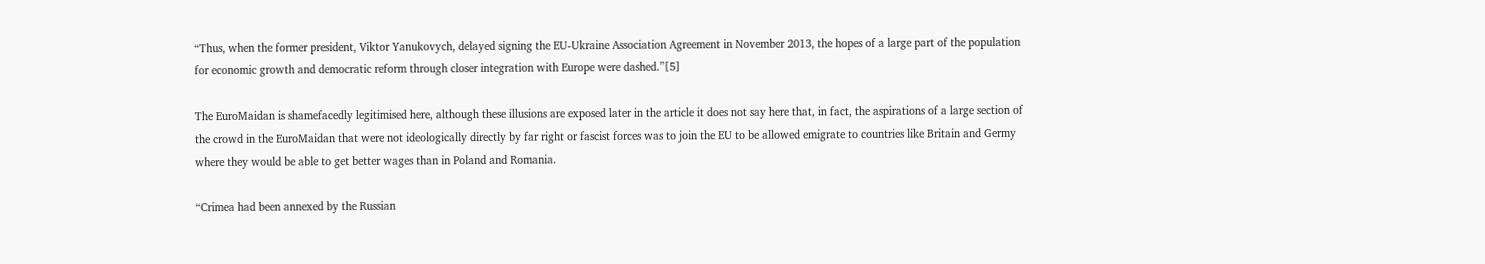“Thus, when the former president, Viktor Yanukovych, delayed signing the EU-Ukraine Association Agreement in November 2013, the hopes of a large part of the population for economic growth and democratic reform through closer integration with Europe were dashed.”[5]

The EuroMaidan is shamefacedly legitimised here, although these illusions are exposed later in the article it does not say here that, in fact, the aspirations of a large section of the crowd in the EuroMaidan that were not ideologically directly by far right or fascist forces was to join the EU to be allowed emigrate to countries like Britain and Germy where they would be able to get better wages than in Poland and Romania.

“Crimea had been annexed by the Russian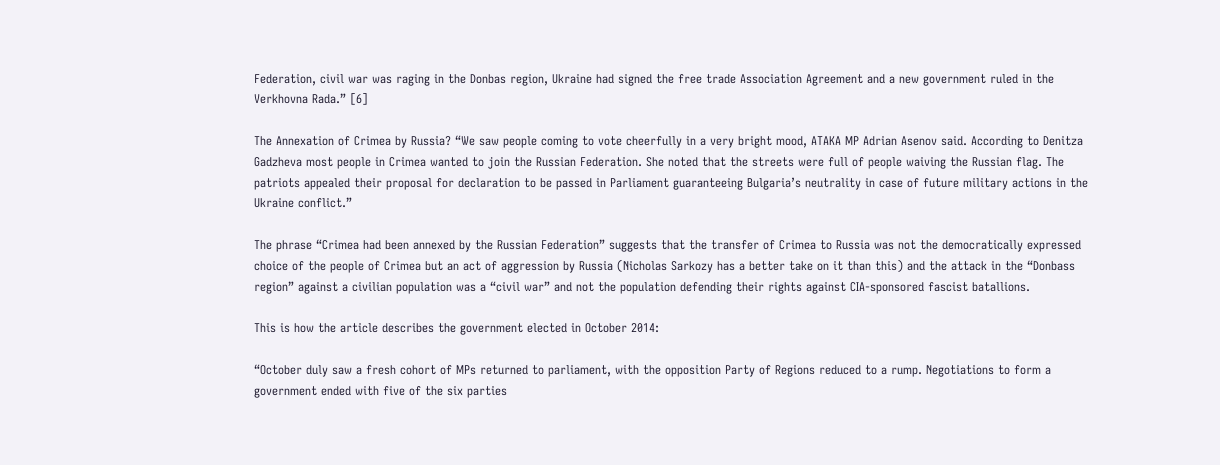Federation, civil war was raging in the Donbas region, Ukraine had signed the free trade Association Agreement and a new government ruled in the Verkhovna Rada.” [6]

The Annexation of Crimea by Russia? “We saw people coming to vote cheerfully in a very bright mood, ATAKA MP Adrian Asenov said. According to Denitza Gadzheva most people in Crimea wanted to join the Russian Federation. She noted that the streets were full of people waiving the Russian flag. The patriots appealed their proposal for declaration to be passed in Parliament guaranteeing Bulgaria’s neutrality in case of future military actions in the Ukraine conflict.”

The phrase “Crimea had been annexed by the Russian Federation” suggests that the transfer of Crimea to Russia was not the democratically expressed choice of the people of Crimea but an act of aggression by Russia (Nicholas Sarkozy has a better take on it than this) and the attack in the “Donbass region” against a civilian population was a “civil war” and not the population defending their rights against CIA-sponsored fascist batallions.

This is how the article describes the government elected in October 2014:

“October duly saw a fresh cohort of MPs returned to parliament, with the opposition Party of Regions reduced to a rump. Negotiations to form a government ended with five of the six parties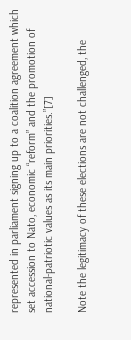represented in parliament signing up to a coalition agreement which set accession to Nato, economic “reform” and the promotion of national-patriotic values as its main priorities.”[7]

Note the legitimacy of these elections are not challenged, the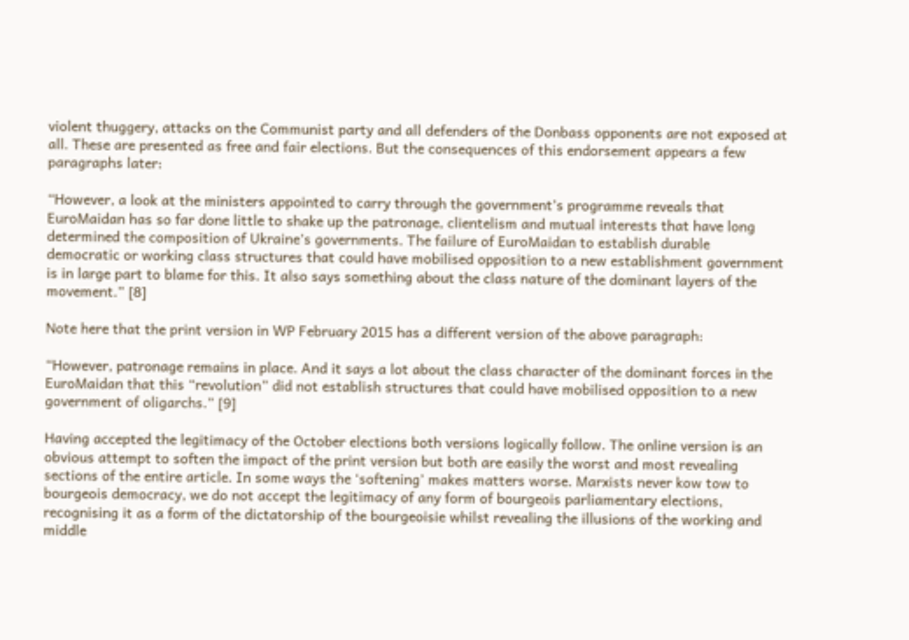violent thuggery, attacks on the Communist party and all defenders of the Donbass opponents are not exposed at all. These are presented as free and fair elections. But the consequences of this endorsement appears a few paragraphs later:

“However, a look at the ministers appointed to carry through the government’s programme reveals that EuroMaidan has so far done little to shake up the patronage, clientelism and mutual interests that have long determined the composition of Ukraine’s governments. The failure of EuroMaidan to establish durable democratic or working class structures that could have mobilised opposition to a new establishment government is in large part to blame for this. It also says something about the class nature of the dominant layers of the movement.” [8]

Note here that the print version in WP February 2015 has a different version of the above paragraph:

“However, patronage remains in place. And it says a lot about the class character of the dominant forces in the EuroMaidan that this “revolution” did not establish structures that could have mobilised opposition to a new government of oligarchs.” [9]

Having accepted the legitimacy of the October elections both versions logically follow. The online version is an obvious attempt to soften the impact of the print version but both are easily the worst and most revealing sections of the entire article. In some ways the ‘softening’ makes matters worse. Marxists never kow tow to bourgeois democracy, we do not accept the legitimacy of any form of bourgeois parliamentary elections, recognising it as a form of the dictatorship of the bourgeoisie whilst revealing the illusions of the working and middle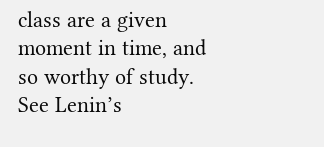class are a given moment in time, and so worthy of study. See Lenin’s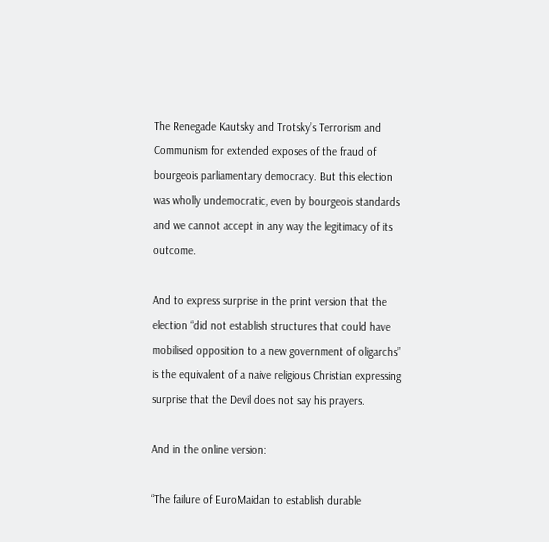The Renegade Kautsky and Trotsky’s Terrorism and Communism for extended exposes of the fraud of bourgeois parliamentary democracy. But this election was wholly undemocratic, even by bourgeois standards and we cannot accept in any way the legitimacy of its outcome.

And to express surprise in the print version that the election “did not establish structures that could have mobilised opposition to a new government of oligarchs” is the equivalent of a naive religious Christian expressing surprise that the Devil does not say his prayers.

And in the online version:

“The failure of EuroMaidan to establish durable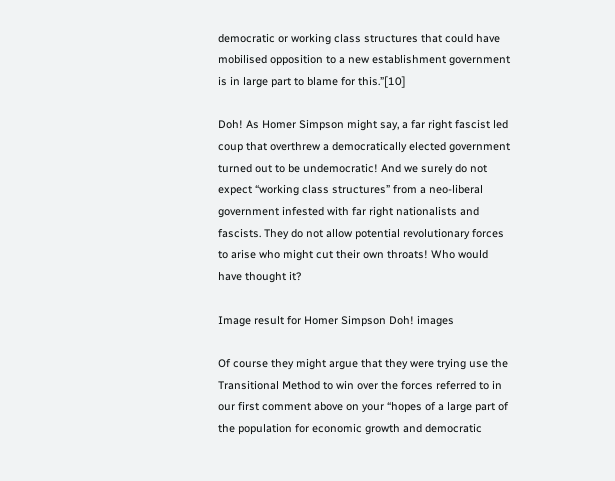democratic or working class structures that could have mobilised opposition to a new establishment government is in large part to blame for this.”[10]

Doh! As Homer Simpson might say, a far right fascist led coup that overthrew a democratically elected government turned out to be undemocratic! And we surely do not expect “working class structures” from a neo-liberal government infested with far right nationalists and fascists. They do not allow potential revolutionary forces to arise who might cut their own throats! Who would have thought it?

Image result for Homer Simpson Doh! images

Of course they might argue that they were trying use the Transitional Method to win over the forces referred to in our first comment above on your “hopes of a large part of the population for economic growth and democratic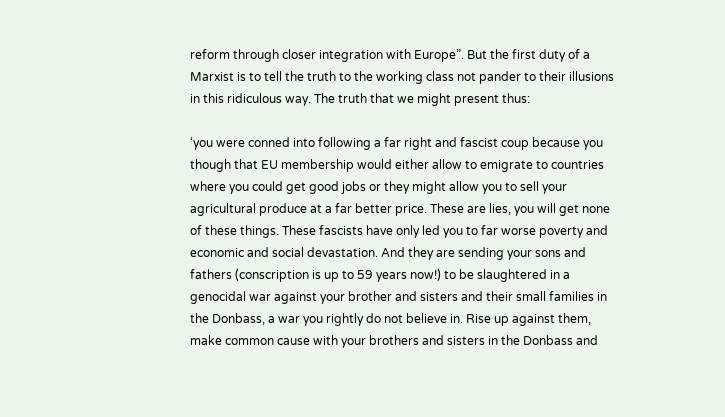reform through closer integration with Europe”. But the first duty of a Marxist is to tell the truth to the working class not pander to their illusions in this ridiculous way. The truth that we might present thus:

‘you were conned into following a far right and fascist coup because you though that EU membership would either allow to emigrate to countries where you could get good jobs or they might allow you to sell your agricultural produce at a far better price. These are lies, you will get none of these things. These fascists have only led you to far worse poverty and economic and social devastation. And they are sending your sons and fathers (conscription is up to 59 years now!) to be slaughtered in a genocidal war against your brother and sisters and their small families in the Donbass, a war you rightly do not believe in. Rise up against them, make common cause with your brothers and sisters in the Donbass and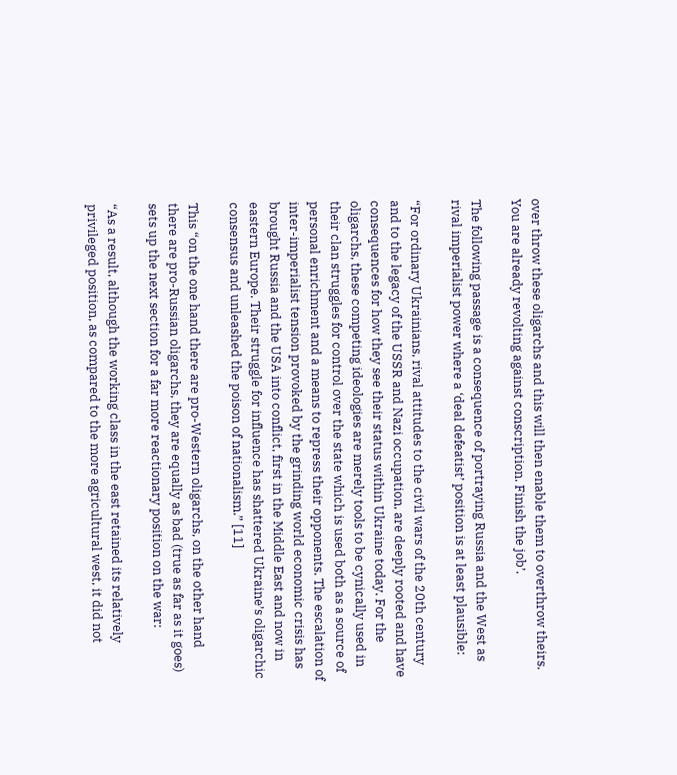over throw these oligarchs and this will then enable them to overthrow theirs. You are already revolting against conscription. Finish the job’.

The following passage is a consequence of portraying Russia and the West as rival imperialist power where a ‘deal defeatist’ position is at least plausible:

“For ordinary Ukrainians, rival attitudes to the civil wars of the 20th century and to the legacy of the USSR and Nazi occupation, are deeply rooted and have consequences for how they see their status within Ukraine today. For the oligarchs, these competing ideologies are merely tools to be cynically used in their clan struggles for control over the state which is used both as a source of personal enrichment and a means to repress their opponents. The escalation of inter-imperialist tension provoked by the grinding world economic crisis has brought Russia and the USA into conflict, first in the Middle East and now in eastern Europe. Their struggle for influence has shattered Ukraine’s oligarchic consensus and unleashed the poison of nationalism.” [11]

This “on the one hand there are pro-Western oligarchs, on the other hand there are pro-Russian oligarchs, they are equally as bad (true as far as it goes) sets up the next section for a far more reactionary position on the war:

“As a result, although the working class in the east retained its relatively privileged position, as compared to the more agricultural west, it did not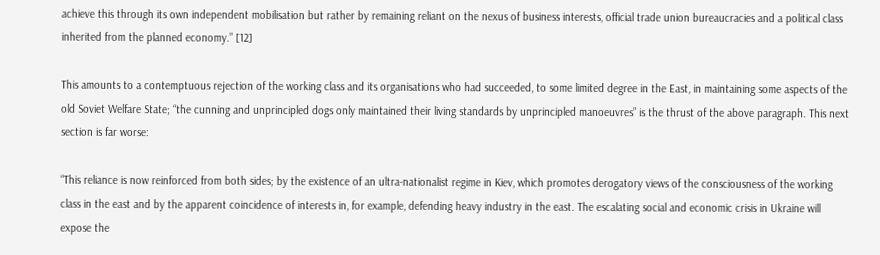achieve this through its own independent mobilisation but rather by remaining reliant on the nexus of business interests, official trade union bureaucracies and a political class inherited from the planned economy.” [12]

This amounts to a contemptuous rejection of the working class and its organisations who had succeeded, to some limited degree in the East, in maintaining some aspects of the old Soviet Welfare State; “the cunning and unprincipled dogs only maintained their living standards by unprincipled manoeuvres” is the thrust of the above paragraph. This next section is far worse:

“This reliance is now reinforced from both sides; by the existence of an ultra-nationalist regime in Kiev, which promotes derogatory views of the consciousness of the working class in the east and by the apparent coincidence of interests in, for example, defending heavy industry in the east. The escalating social and economic crisis in Ukraine will expose the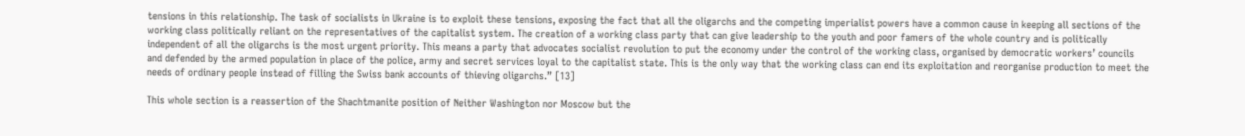tensions in this relationship. The task of socialists in Ukraine is to exploit these tensions, exposing the fact that all the oligarchs and the competing imperialist powers have a common cause in keeping all sections of the working class politically reliant on the representatives of the capitalist system. The creation of a working class party that can give leadership to the youth and poor famers of the whole country and is politically independent of all the oligarchs is the most urgent priority. This means a party that advocates socialist revolution to put the economy under the control of the working class, organised by democratic workers’ councils and defended by the armed population in place of the police, army and secret services loyal to the capitalist state. This is the only way that the working class can end its exploitation and reorganise production to meet the needs of ordinary people instead of filling the Swiss bank accounts of thieving oligarchs.” [13]

This whole section is a reassertion of the Shachtmanite position of Neither Washington nor Moscow but the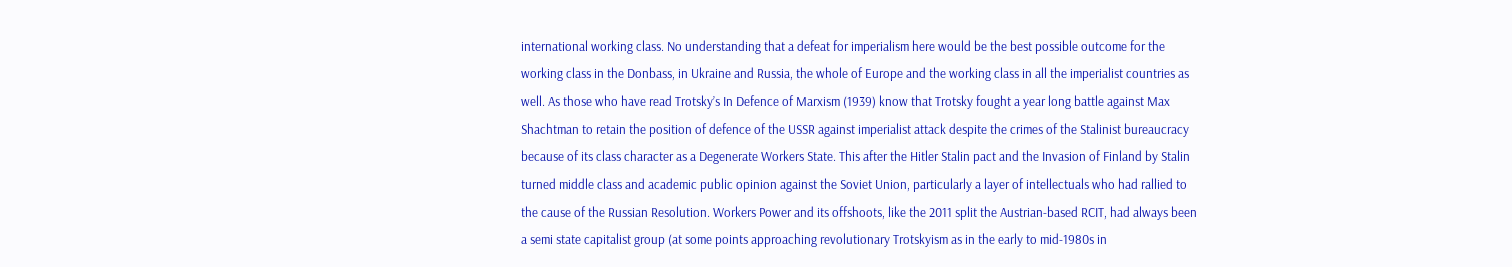international working class. No understanding that a defeat for imperialism here would be the best possible outcome for the working class in the Donbass, in Ukraine and Russia, the whole of Europe and the working class in all the imperialist countries as well. As those who have read Trotsky’s In Defence of Marxism (1939) know that Trotsky fought a year long battle against Max Shachtman to retain the position of defence of the USSR against imperialist attack despite the crimes of the Stalinist bureaucracy because of its class character as a Degenerate Workers State. This after the Hitler Stalin pact and the Invasion of Finland by Stalin turned middle class and academic public opinion against the Soviet Union, particularly a layer of intellectuals who had rallied to the cause of the Russian Resolution. Workers Power and its offshoots, like the 2011 split the Austrian-based RCIT, had always been a semi state capitalist group (at some points approaching revolutionary Trotskyism as in the early to mid-1980s in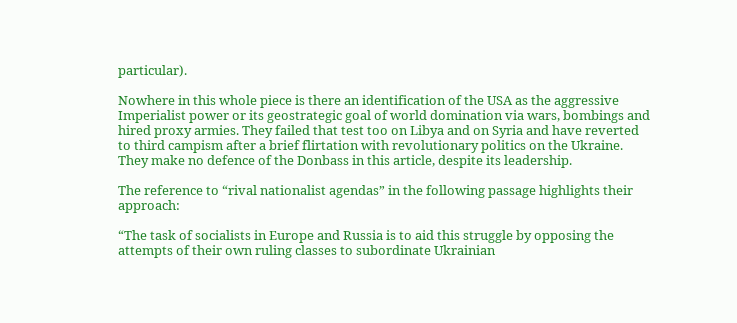particular).

Nowhere in this whole piece is there an identification of the USA as the aggressive Imperialist power or its geostrategic goal of world domination via wars, bombings and hired proxy armies. They failed that test too on Libya and on Syria and have reverted to third campism after a brief flirtation with revolutionary politics on the Ukraine. They make no defence of the Donbass in this article, despite its leadership.

The reference to “rival nationalist agendas” in the following passage highlights their approach:

“The task of socialists in Europe and Russia is to aid this struggle by opposing the attempts of their own ruling classes to subordinate Ukrainian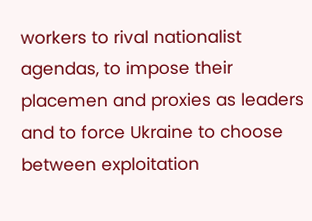workers to rival nationalist agendas, to impose their placemen and proxies as leaders and to force Ukraine to choose between exploitation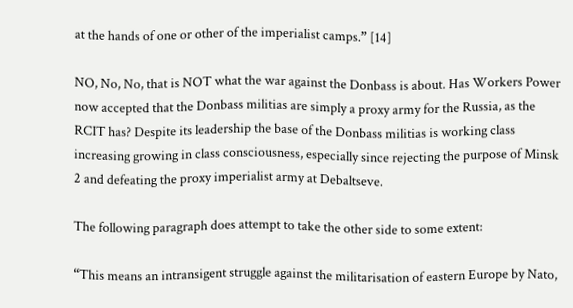at the hands of one or other of the imperialist camps.” [14]

NO, No, No, that is NOT what the war against the Donbass is about. Has Workers Power now accepted that the Donbass militias are simply a proxy army for the Russia, as the RCIT has? Despite its leadership the base of the Donbass militias is working class increasing growing in class consciousness, especially since rejecting the purpose of Minsk 2 and defeating the proxy imperialist army at Debaltseve.

The following paragraph does attempt to take the other side to some extent:

“This means an intransigent struggle against the militarisation of eastern Europe by Nato,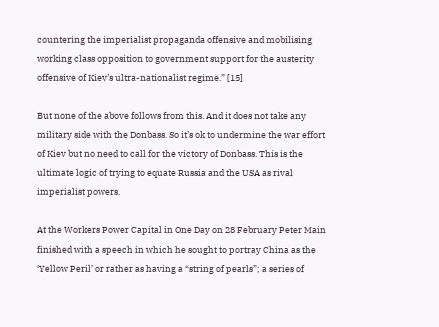countering the imperialist propaganda offensive and mobilising working class opposition to government support for the austerity offensive of Kiev’s ultra-nationalist regime.” [15]

But none of the above follows from this. And it does not take any military side with the Donbass. So it’s ok to undermine the war effort of Kiev but no need to call for the victory of Donbass. This is the ultimate logic of trying to equate Russia and the USA as rival imperialist powers.

At the Workers Power Capital in One Day on 28 February Peter Main finished with a speech in which he sought to portray China as the ‘Yellow Peril’ or rather as having a “string of pearls”; a series of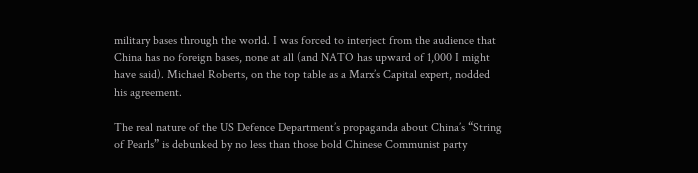military bases through the world. I was forced to interject from the audience that China has no foreign bases, none at all (and NATO has upward of 1,000 I might have said). Michael Roberts, on the top table as a Marx’s Capital expert, nodded his agreement.

The real nature of the US Defence Department’s propaganda about China’s “String of Pearls” is debunked by no less than those bold Chinese Communist party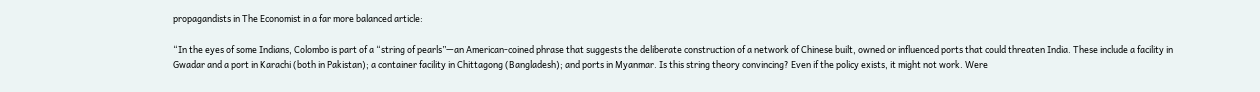propagandists in The Economist in a far more balanced article:

“In the eyes of some Indians, Colombo is part of a “string of pearls”—an American-coined phrase that suggests the deliberate construction of a network of Chinese built, owned or influenced ports that could threaten India. These include a facility in Gwadar and a port in Karachi (both in Pakistan); a container facility in Chittagong (Bangladesh); and ports in Myanmar. Is this string theory convincing? Even if the policy exists, it might not work. Were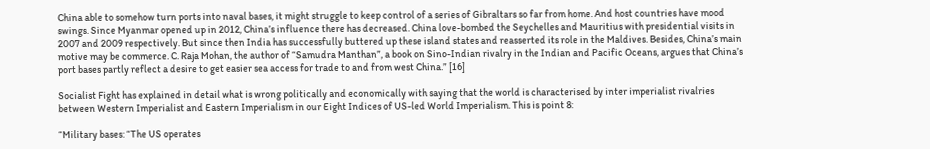China able to somehow turn ports into naval bases, it might struggle to keep control of a series of Gibraltars so far from home. And host countries have mood swings. Since Myanmar opened up in 2012, China’s influence there has decreased. China love-bombed the Seychelles and Mauritius with presidential visits in 2007 and 2009 respectively. But since then India has successfully buttered up these island states and reasserted its role in the Maldives. Besides, China’s main motive may be commerce. C. Raja Mohan, the author of “Samudra Manthan”, a book on Sino-Indian rivalry in the Indian and Pacific Oceans, argues that China’s port bases partly reflect a desire to get easier sea access for trade to and from west China.” [16]

Socialist Fight has explained in detail what is wrong politically and economically with saying that the world is characterised by inter imperialist rivalries between Western Imperialist and Eastern Imperialism in our Eight Indices of US-led World Imperialism. This is point 8:

“Military bases: “The US operates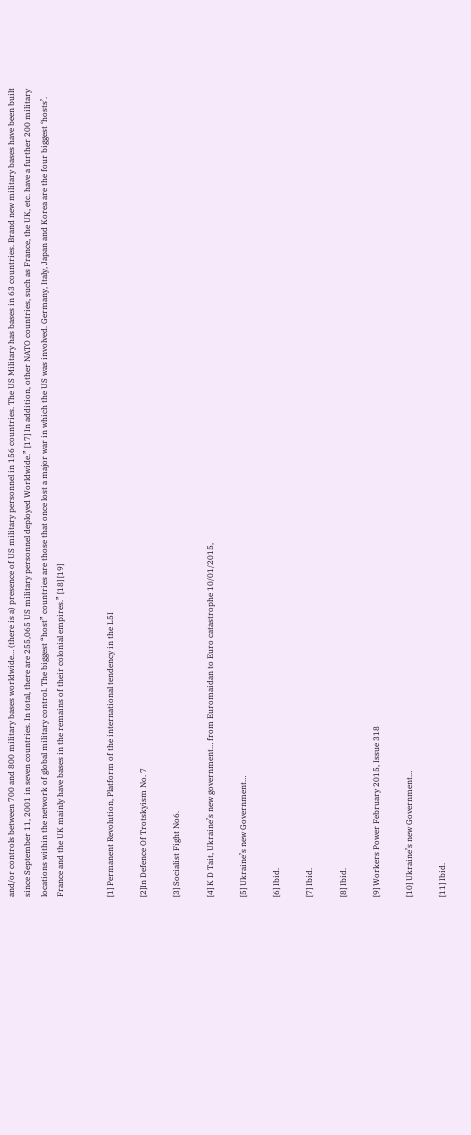and/or controls between 700 and 800 military bases worldwide… (there is a) presence of US military personnel in 156 countries. The US Military has bases in 63 countries. Brand new military bases have been built since September 11, 2001 in seven countries. In total, there are 255,065 US military personnel deployed Worldwide.” [17] In addition, other NATO countries, such as France, the UK, etc. have a further 200 military locations within the network of global military control. The biggest “host” countries are those that once lost a major war in which the US was involved. Germany, Italy, Japan and Korea are the four biggest ‘hosts’. France and the UK mainly have bases in the remains of their colonial empires.” [18] [19]


[1] Permanent Revolution, Platform of the international tendency in the L5I

[2]In Defence Of Trotskyism No. 7

[3] Socialist Fight No6.

[4] K D Tait, Ukraine’s new government… from Euromaidan to Euro catastrophe 10/01/2015,

[5] Ukraine’s new Government…

[6] Ibid.

[7] Ibid.

[8] Ibid.

[9] Workers Power February 2015, Issue 318

[10] Ukraine’s new Government…

[11] Ibid.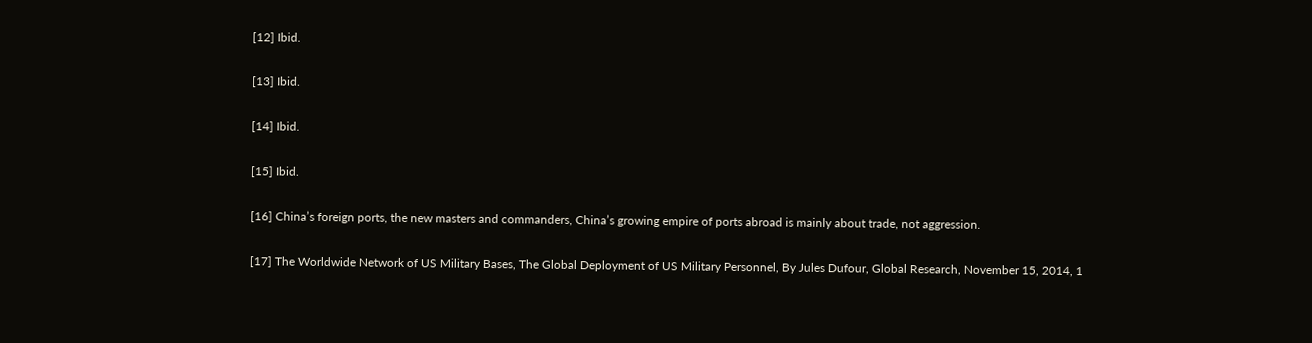[12] Ibid.

[13] Ibid.

[14] Ibid.

[15] Ibid.

[16] China’s foreign ports, the new masters and commanders, China’s growing empire of ports abroad is mainly about trade, not aggression.

[17] The Worldwide Network of US Military Bases, The Global Deployment of US Military Personnel, By Jules Dufour, Global Research, November 15, 2014, 1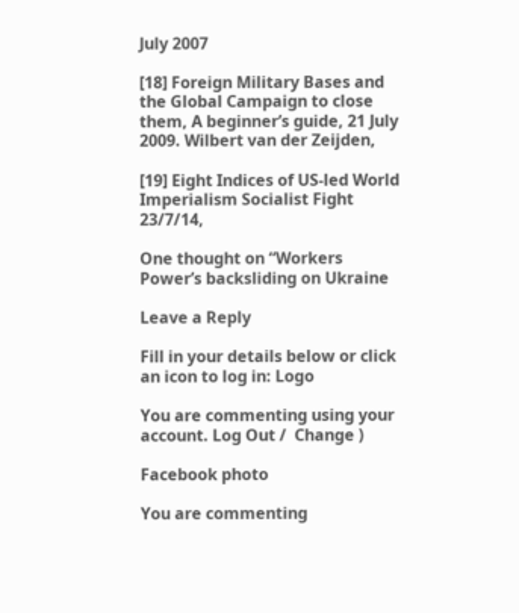July 2007

[18] Foreign Military Bases and the Global Campaign to close them, A beginner’s guide, 21 July 2009. Wilbert van der Zeijden,

[19] Eight Indices of US-led World Imperialism Socialist Fight 23/7/14,

One thought on “Workers Power’s backsliding on Ukraine

Leave a Reply

Fill in your details below or click an icon to log in: Logo

You are commenting using your account. Log Out /  Change )

Facebook photo

You are commenting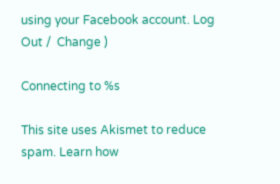using your Facebook account. Log Out /  Change )

Connecting to %s

This site uses Akismet to reduce spam. Learn how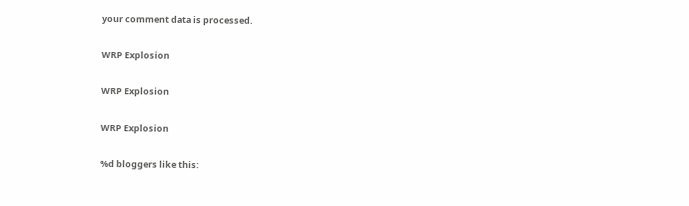your comment data is processed.

WRP Explosion

WRP Explosion

WRP Explosion

%d bloggers like this: